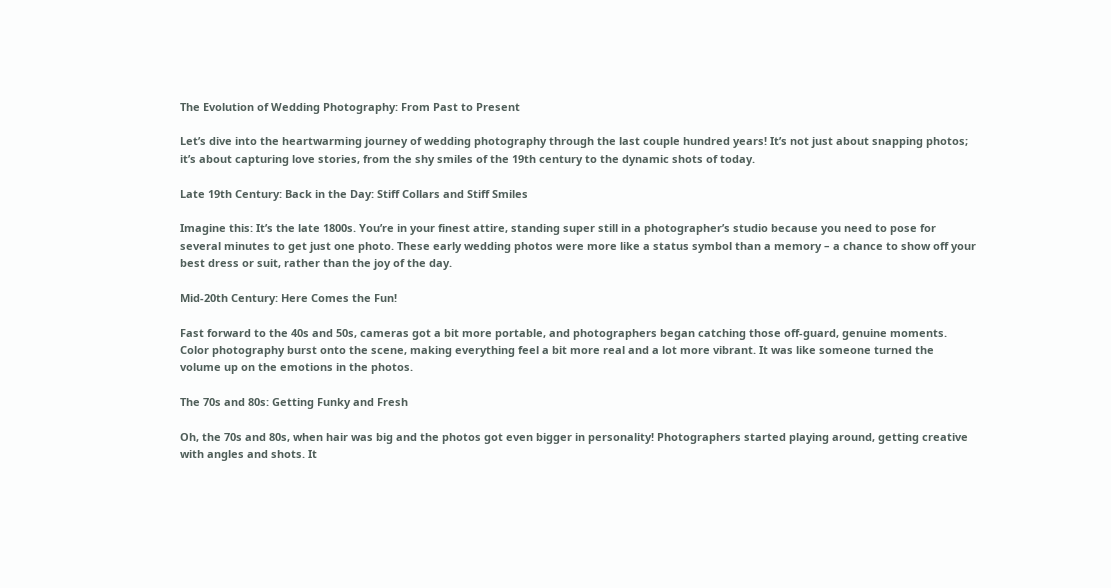The Evolution of Wedding Photography: From Past to Present

Let’s dive into the heartwarming journey of wedding photography through the last couple hundred years! It’s not just about snapping photos; it’s about capturing love stories, from the shy smiles of the 19th century to the dynamic shots of today.

Late 19th Century: Back in the Day: Stiff Collars and Stiff Smiles

Imagine this: It’s the late 1800s. You’re in your finest attire, standing super still in a photographer’s studio because you need to pose for several minutes to get just one photo. These early wedding photos were more like a status symbol than a memory – a chance to show off your best dress or suit, rather than the joy of the day.

Mid-20th Century: Here Comes the Fun!

Fast forward to the 40s and 50s, cameras got a bit more portable, and photographers began catching those off-guard, genuine moments. Color photography burst onto the scene, making everything feel a bit more real and a lot more vibrant. It was like someone turned the volume up on the emotions in the photos.

The 70s and 80s: Getting Funky and Fresh

Oh, the 70s and 80s, when hair was big and the photos got even bigger in personality! Photographers started playing around, getting creative with angles and shots. It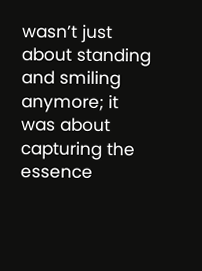wasn’t just about standing and smiling anymore; it was about capturing the essence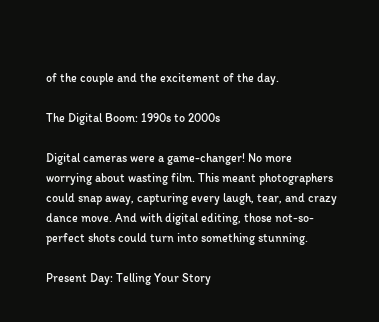of the couple and the excitement of the day.

The Digital Boom: 1990s to 2000s

Digital cameras were a game-changer! No more worrying about wasting film. This meant photographers could snap away, capturing every laugh, tear, and crazy dance move. And with digital editing, those not-so-perfect shots could turn into something stunning.

Present Day: Telling Your Story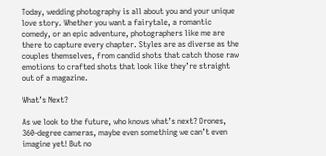Today, wedding photography is all about you and your unique love story. Whether you want a fairytale, a romantic comedy, or an epic adventure, photographers like me are there to capture every chapter. Styles are as diverse as the couples themselves, from candid shots that catch those raw emotions to crafted shots that look like they’re straight out of a magazine.

What’s Next?

As we look to the future, who knows what’s next? Drones, 360-degree cameras, maybe even something we can’t even imagine yet! But no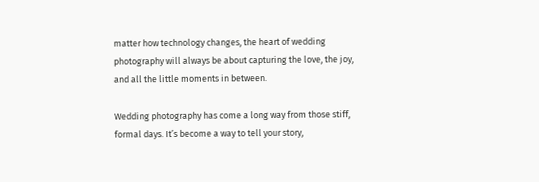matter how technology changes, the heart of wedding photography will always be about capturing the love, the joy, and all the little moments in between.

Wedding photography has come a long way from those stiff, formal days. It’s become a way to tell your story,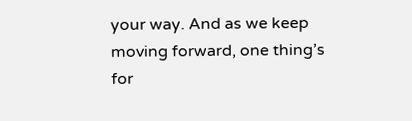your way. And as we keep moving forward, one thing’s for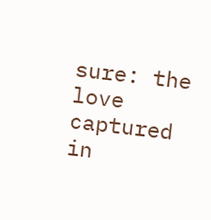sure: the love captured in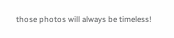those photos will always be timeless!